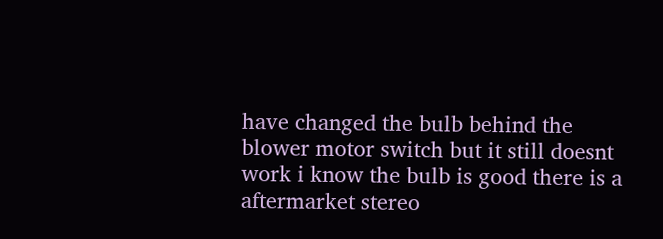have changed the bulb behind the blower motor switch but it still doesnt work i know the bulb is good there is a aftermarket stereo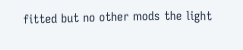fitted but no other mods the light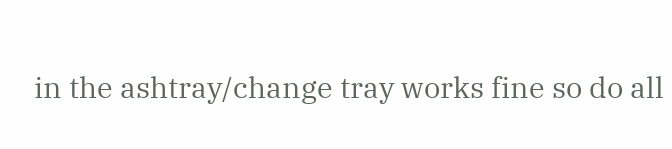in the ashtray/change tray works fine so do all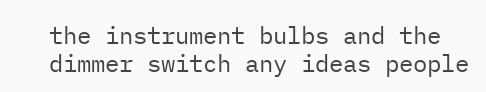the instrument bulbs and the dimmer switch any ideas people